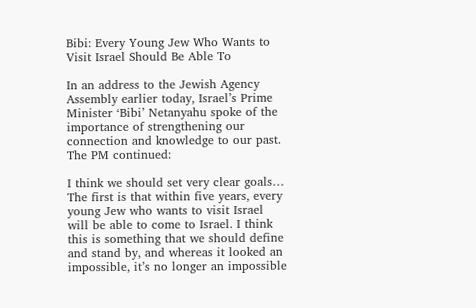Bibi: Every Young Jew Who Wants to Visit Israel Should Be Able To

In an address to the Jewish Agency Assembly earlier today, Israel’s Prime Minister ‘Bibi’ Netanyahu spoke of the importance of strengthening our connection and knowledge to our past. The PM continued:

I think we should set very clear goals… The first is that within five years, every young Jew who wants to visit Israel will be able to come to Israel. I think this is something that we should define and stand by, and whereas it looked an impossible, it’s no longer an impossible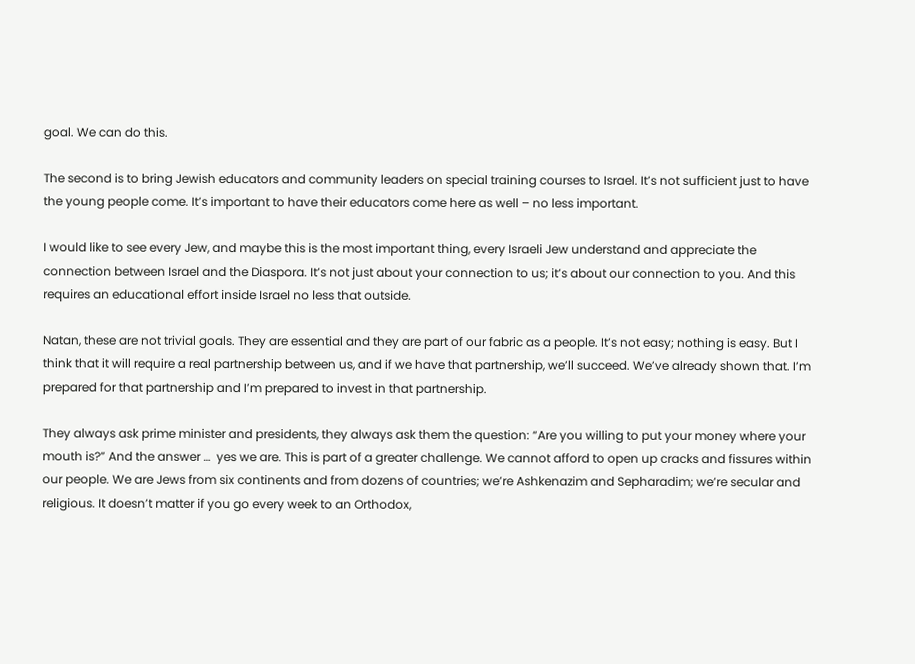goal. We can do this.

The second is to bring Jewish educators and community leaders on special training courses to Israel. It’s not sufficient just to have the young people come. It’s important to have their educators come here as well – no less important.

I would like to see every Jew, and maybe this is the most important thing, every Israeli Jew understand and appreciate the connection between Israel and the Diaspora. It’s not just about your connection to us; it’s about our connection to you. And this requires an educational effort inside Israel no less that outside.

Natan, these are not trivial goals. They are essential and they are part of our fabric as a people. It’s not easy; nothing is easy. But I think that it will require a real partnership between us, and if we have that partnership, we’ll succeed. We’ve already shown that. I’m prepared for that partnership and I’m prepared to invest in that partnership.

They always ask prime minister and presidents, they always ask them the question: “Are you willing to put your money where your mouth is?” And the answer …  yes we are. This is part of a greater challenge. We cannot afford to open up cracks and fissures within our people. We are Jews from six continents and from dozens of countries; we’re Ashkenazim and Sepharadim; we’re secular and religious. It doesn’t matter if you go every week to an Orthodox,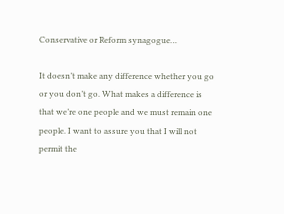Conservative or Reform synagogue…

It doesn’t make any difference whether you go or you don’t go. What makes a difference is that we’re one people and we must remain one people. I want to assure you that I will not permit the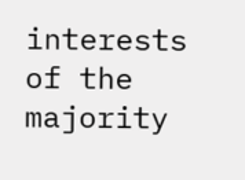interests of the majority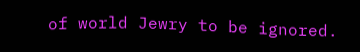of world Jewry to be ignored.